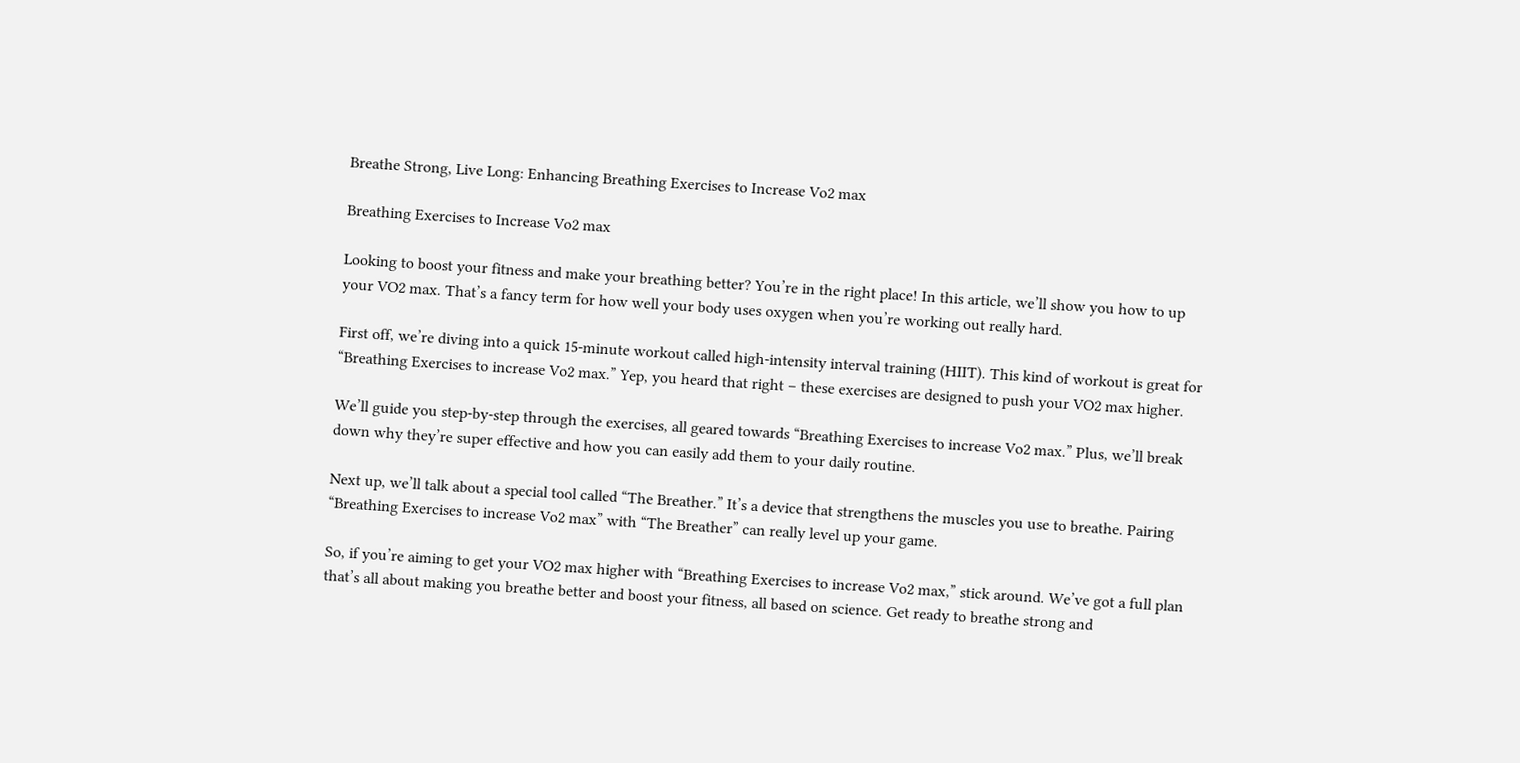Breathe Strong, Live Long: Enhancing Breathing Exercises to Increase Vo2 max

Breathing Exercises to Increase Vo2 max

Looking to boost your fitness and make your breathing better? You’re in the right place! In this article, we’ll show you how to up your VO2 max. That’s a fancy term for how well your body uses oxygen when you’re working out really hard.

First off, we’re diving into a quick 15-minute workout called high-intensity interval training (HIIT). This kind of workout is great for “Breathing Exercises to increase Vo2 max.” Yep, you heard that right – these exercises are designed to push your VO2 max higher.

We’ll guide you step-by-step through the exercises, all geared towards “Breathing Exercises to increase Vo2 max.” Plus, we’ll break down why they’re super effective and how you can easily add them to your daily routine.

Next up, we’ll talk about a special tool called “The Breather.” It’s a device that strengthens the muscles you use to breathe. Pairing “Breathing Exercises to increase Vo2 max” with “The Breather” can really level up your game.

So, if you’re aiming to get your VO2 max higher with “Breathing Exercises to increase Vo2 max,” stick around. We’ve got a full plan that’s all about making you breathe better and boost your fitness, all based on science. Get ready to breathe strong and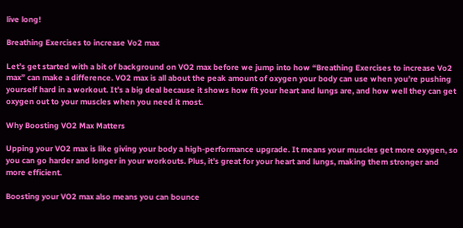live long!

Breathing Exercises to increase Vo2 max

Let’s get started with a bit of background on VO2 max before we jump into how “Breathing Exercises to increase Vo2 max” can make a difference. VO2 max is all about the peak amount of oxygen your body can use when you’re pushing yourself hard in a workout. It’s a big deal because it shows how fit your heart and lungs are, and how well they can get oxygen out to your muscles when you need it most.

Why Boosting VO2 Max Matters

Upping your VO2 max is like giving your body a high-performance upgrade. It means your muscles get more oxygen, so you can go harder and longer in your workouts. Plus, it’s great for your heart and lungs, making them stronger and more efficient.

Boosting your VO2 max also means you can bounce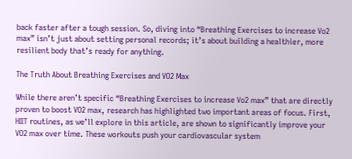back faster after a tough session. So, diving into “Breathing Exercises to increase Vo2 max” isn’t just about setting personal records; it’s about building a healthier, more resilient body that’s ready for anything.

The Truth About Breathing Exercises and VO2 Max

While there aren’t specific “Breathing Exercises to increase Vo2 max” that are directly proven to boost VO2 max, research has highlighted two important areas of focus. First, HIIT routines, as we’ll explore in this article, are shown to significantly improve your VO2 max over time. These workouts push your cardiovascular system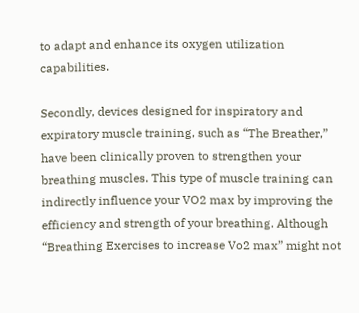to adapt and enhance its oxygen utilization capabilities.

Secondly, devices designed for inspiratory and expiratory muscle training, such as “The Breather,” have been clinically proven to strengthen your breathing muscles. This type of muscle training can indirectly influence your VO2 max by improving the efficiency and strength of your breathing. Although “Breathing Exercises to increase Vo2 max” might not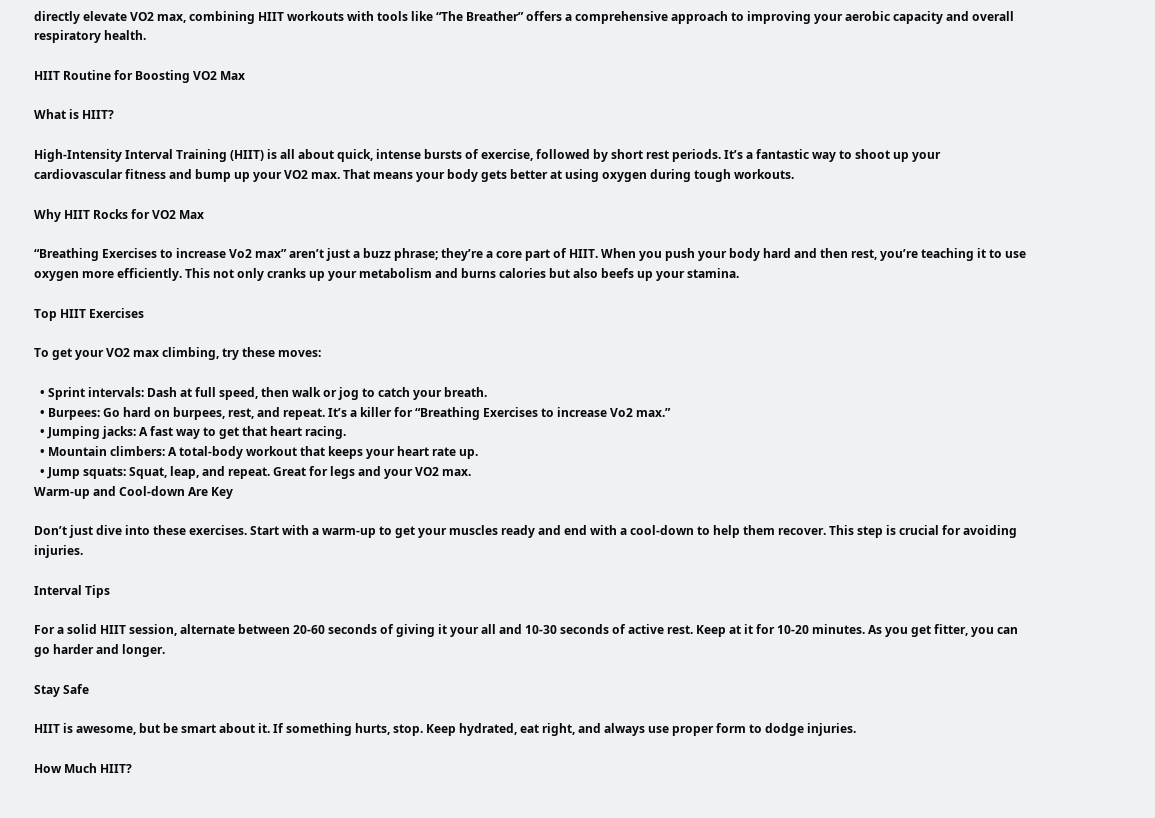directly elevate VO2 max, combining HIIT workouts with tools like “The Breather” offers a comprehensive approach to improving your aerobic capacity and overall respiratory health.

HIIT Routine for Boosting VO2 Max

What is HIIT?

High-Intensity Interval Training (HIIT) is all about quick, intense bursts of exercise, followed by short rest periods. It’s a fantastic way to shoot up your cardiovascular fitness and bump up your VO2 max. That means your body gets better at using oxygen during tough workouts.

Why HIIT Rocks for VO2 Max

“Breathing Exercises to increase Vo2 max” aren’t just a buzz phrase; they’re a core part of HIIT. When you push your body hard and then rest, you’re teaching it to use oxygen more efficiently. This not only cranks up your metabolism and burns calories but also beefs up your stamina.

Top HIIT Exercises

To get your VO2 max climbing, try these moves:

  • Sprint intervals: Dash at full speed, then walk or jog to catch your breath.
  • Burpees: Go hard on burpees, rest, and repeat. It’s a killer for “Breathing Exercises to increase Vo2 max.”
  • Jumping jacks: A fast way to get that heart racing.
  • Mountain climbers: A total-body workout that keeps your heart rate up.
  • Jump squats: Squat, leap, and repeat. Great for legs and your VO2 max.
Warm-up and Cool-down Are Key

Don’t just dive into these exercises. Start with a warm-up to get your muscles ready and end with a cool-down to help them recover. This step is crucial for avoiding injuries.

Interval Tips

For a solid HIIT session, alternate between 20-60 seconds of giving it your all and 10-30 seconds of active rest. Keep at it for 10-20 minutes. As you get fitter, you can go harder and longer.

Stay Safe

HIIT is awesome, but be smart about it. If something hurts, stop. Keep hydrated, eat right, and always use proper form to dodge injuries.

How Much HIIT?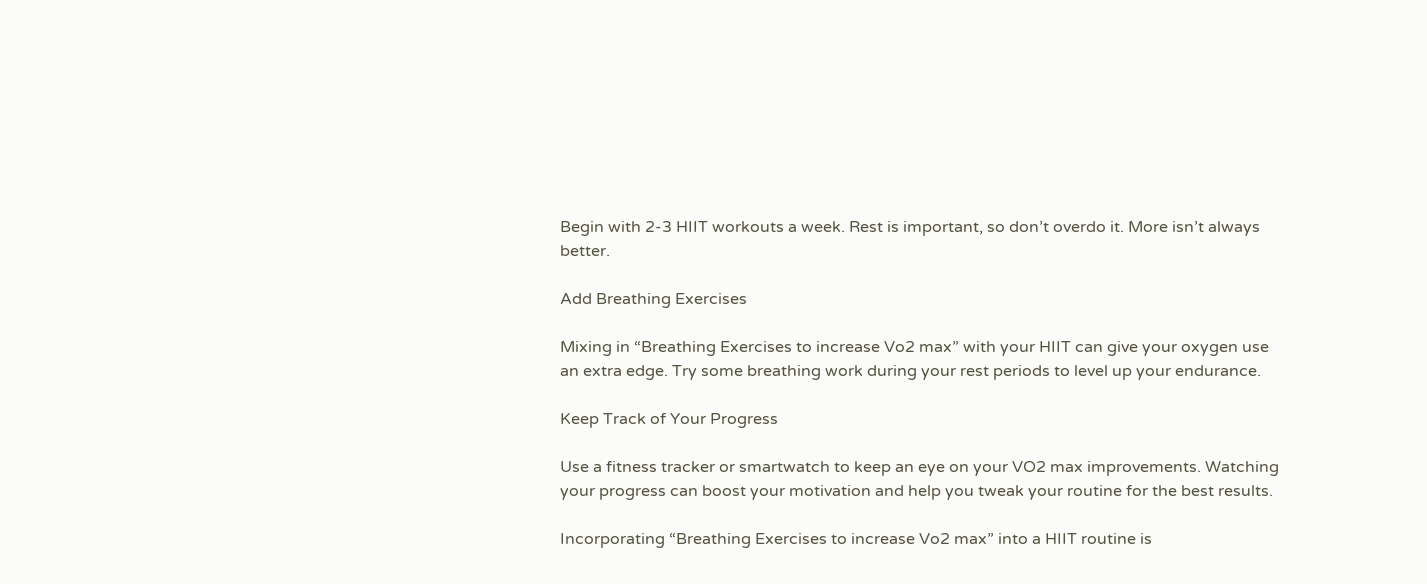Begin with 2-3 HIIT workouts a week. Rest is important, so don’t overdo it. More isn’t always better.

Add Breathing Exercises

Mixing in “Breathing Exercises to increase Vo2 max” with your HIIT can give your oxygen use an extra edge. Try some breathing work during your rest periods to level up your endurance.

Keep Track of Your Progress

Use a fitness tracker or smartwatch to keep an eye on your VO2 max improvements. Watching your progress can boost your motivation and help you tweak your routine for the best results.

Incorporating “Breathing Exercises to increase Vo2 max” into a HIIT routine is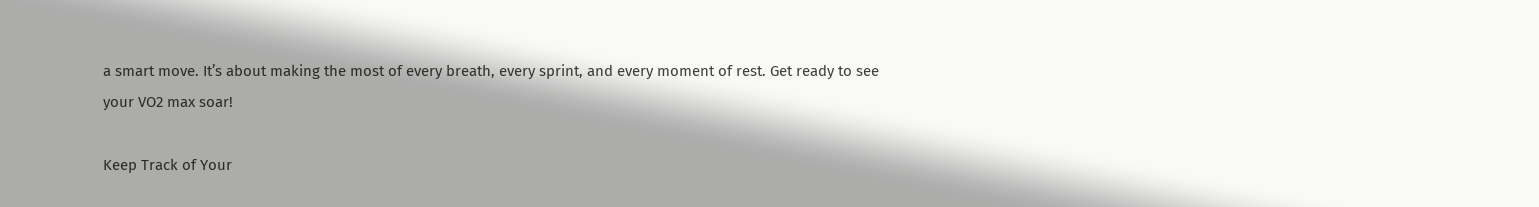a smart move. It’s about making the most of every breath, every sprint, and every moment of rest. Get ready to see your VO2 max soar!

Keep Track of Your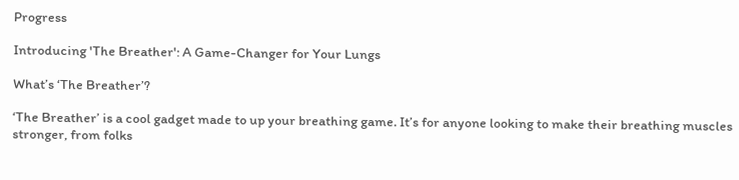Progress

Introducing 'The Breather': A Game-Changer for Your Lungs

What’s ‘The Breather’?

‘The Breather’ is a cool gadget made to up your breathing game. It’s for anyone looking to make their breathing muscles stronger, from folks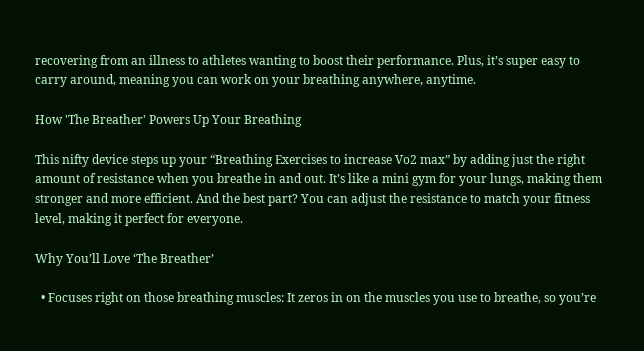recovering from an illness to athletes wanting to boost their performance. Plus, it’s super easy to carry around, meaning you can work on your breathing anywhere, anytime.

How 'The Breather' Powers Up Your Breathing

This nifty device steps up your “Breathing Exercises to increase Vo2 max” by adding just the right amount of resistance when you breathe in and out. It’s like a mini gym for your lungs, making them stronger and more efficient. And the best part? You can adjust the resistance to match your fitness level, making it perfect for everyone.

Why You’ll Love ‘The Breather’

  • Focuses right on those breathing muscles: It zeros in on the muscles you use to breathe, so you’re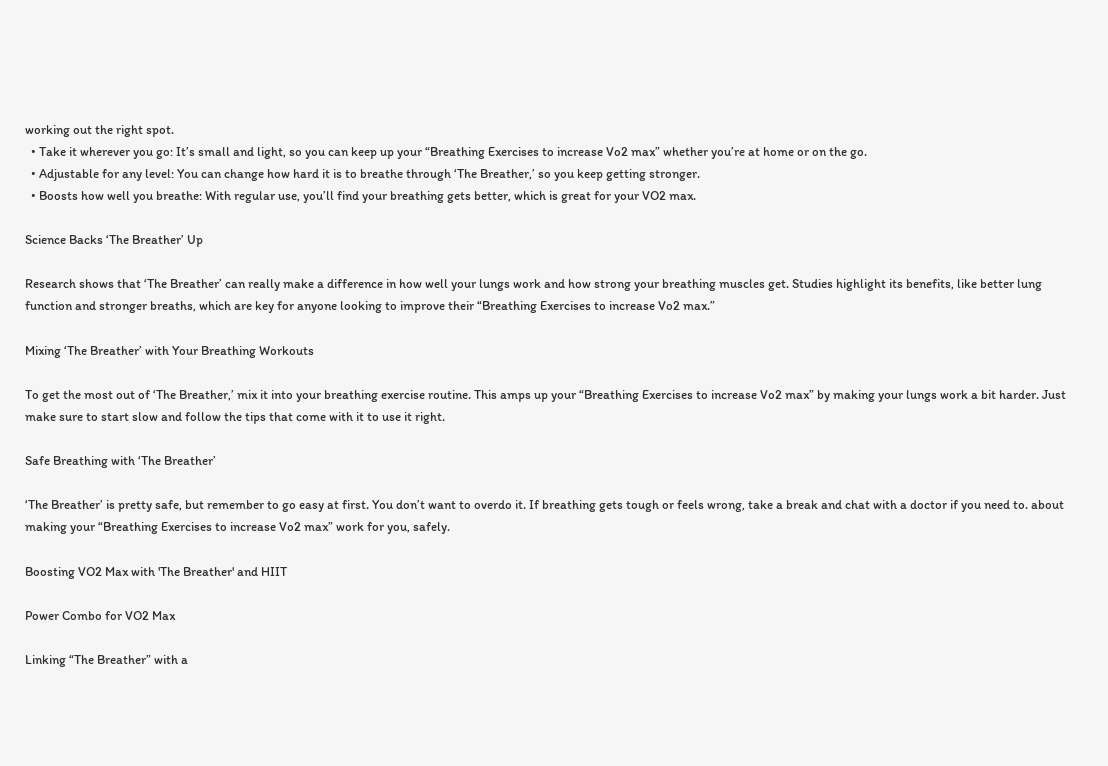working out the right spot.
  • Take it wherever you go: It’s small and light, so you can keep up your “Breathing Exercises to increase Vo2 max” whether you’re at home or on the go.
  • Adjustable for any level: You can change how hard it is to breathe through ‘The Breather,’ so you keep getting stronger.
  • Boosts how well you breathe: With regular use, you’ll find your breathing gets better, which is great for your VO2 max.

Science Backs ‘The Breather’ Up

Research shows that ‘The Breather’ can really make a difference in how well your lungs work and how strong your breathing muscles get. Studies highlight its benefits, like better lung function and stronger breaths, which are key for anyone looking to improve their “Breathing Exercises to increase Vo2 max.”

Mixing ‘The Breather’ with Your Breathing Workouts

To get the most out of ‘The Breather,’ mix it into your breathing exercise routine. This amps up your “Breathing Exercises to increase Vo2 max” by making your lungs work a bit harder. Just make sure to start slow and follow the tips that come with it to use it right.

Safe Breathing with ‘The Breather’

‘The Breather’ is pretty safe, but remember to go easy at first. You don’t want to overdo it. If breathing gets tough or feels wrong, take a break and chat with a doctor if you need to. about making your “Breathing Exercises to increase Vo2 max” work for you, safely.

Boosting VO2 Max with 'The Breather' and HIIT

Power Combo for VO2 Max

Linking “The Breather” with a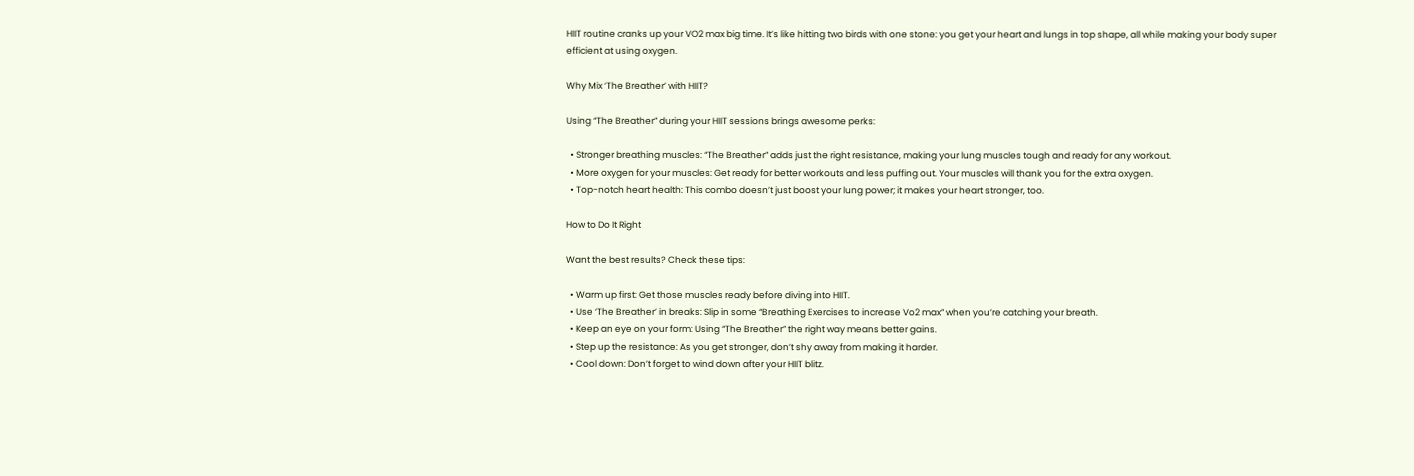HIIT routine cranks up your VO2 max big time. It’s like hitting two birds with one stone: you get your heart and lungs in top shape, all while making your body super efficient at using oxygen.

Why Mix ‘The Breather’ with HIIT?

Using “The Breather” during your HIIT sessions brings awesome perks:

  • Stronger breathing muscles: “The Breather” adds just the right resistance, making your lung muscles tough and ready for any workout.
  • More oxygen for your muscles: Get ready for better workouts and less puffing out. Your muscles will thank you for the extra oxygen.
  • Top-notch heart health: This combo doesn’t just boost your lung power; it makes your heart stronger, too.

How to Do It Right

Want the best results? Check these tips:

  • Warm up first: Get those muscles ready before diving into HIIT.
  • Use ‘The Breather’ in breaks: Slip in some “Breathing Exercises to increase Vo2 max” when you’re catching your breath.
  • Keep an eye on your form: Using “The Breather” the right way means better gains.
  • Step up the resistance: As you get stronger, don’t shy away from making it harder.
  • Cool down: Don’t forget to wind down after your HIIT blitz.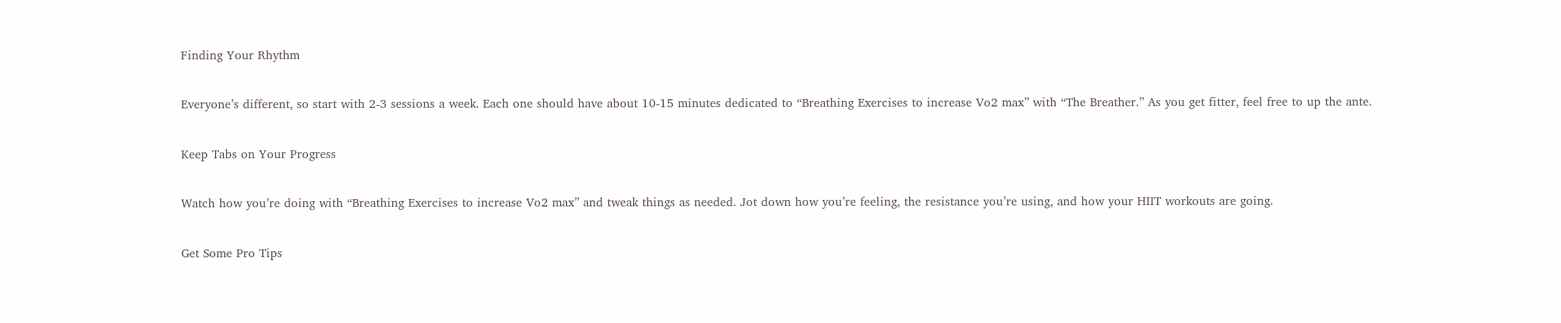Finding Your Rhythm

Everyone’s different, so start with 2-3 sessions a week. Each one should have about 10-15 minutes dedicated to “Breathing Exercises to increase Vo2 max” with “The Breather.” As you get fitter, feel free to up the ante.

Keep Tabs on Your Progress

Watch how you’re doing with “Breathing Exercises to increase Vo2 max” and tweak things as needed. Jot down how you’re feeling, the resistance you’re using, and how your HIIT workouts are going.

Get Some Pro Tips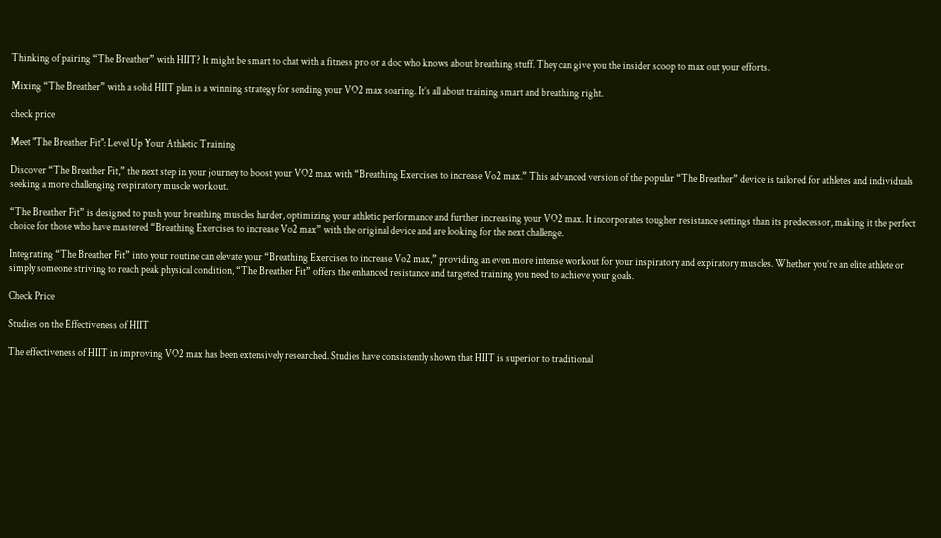Thinking of pairing “The Breather” with HIIT? It might be smart to chat with a fitness pro or a doc who knows about breathing stuff. They can give you the insider scoop to max out your efforts.

Mixing “The Breather” with a solid HIIT plan is a winning strategy for sending your VO2 max soaring. It’s all about training smart and breathing right.

check price

Meet "The Breather Fit": Level Up Your Athletic Training

Discover “The Breather Fit,” the next step in your journey to boost your VO2 max with “Breathing Exercises to increase Vo2 max.” This advanced version of the popular “The Breather” device is tailored for athletes and individuals seeking a more challenging respiratory muscle workout.

“The Breather Fit” is designed to push your breathing muscles harder, optimizing your athletic performance and further increasing your VO2 max. It incorporates tougher resistance settings than its predecessor, making it the perfect choice for those who have mastered “Breathing Exercises to increase Vo2 max” with the original device and are looking for the next challenge.

Integrating “The Breather Fit” into your routine can elevate your “Breathing Exercises to increase Vo2 max,” providing an even more intense workout for your inspiratory and expiratory muscles. Whether you’re an elite athlete or simply someone striving to reach peak physical condition, “The Breather Fit” offers the enhanced resistance and targeted training you need to achieve your goals.

Check Price

Studies on the Effectiveness of HIIT

The effectiveness of HIIT in improving VO2 max has been extensively researched. Studies have consistently shown that HIIT is superior to traditional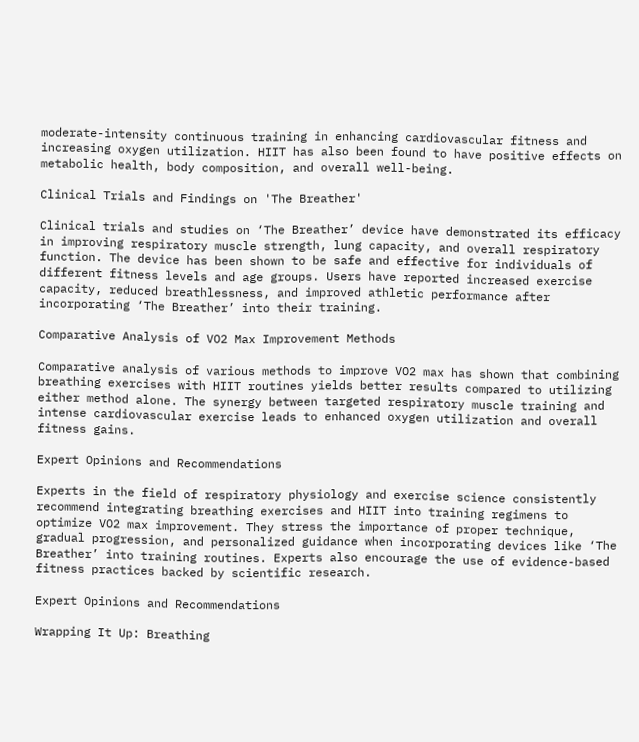moderate-intensity continuous training in enhancing cardiovascular fitness and increasing oxygen utilization. HIIT has also been found to have positive effects on metabolic health, body composition, and overall well-being.

Clinical Trials and Findings on 'The Breather'

Clinical trials and studies on ‘The Breather’ device have demonstrated its efficacy in improving respiratory muscle strength, lung capacity, and overall respiratory function. The device has been shown to be safe and effective for individuals of different fitness levels and age groups. Users have reported increased exercise capacity, reduced breathlessness, and improved athletic performance after incorporating ‘The Breather’ into their training.

Comparative Analysis of VO2 Max Improvement Methods

Comparative analysis of various methods to improve VO2 max has shown that combining breathing exercises with HIIT routines yields better results compared to utilizing either method alone. The synergy between targeted respiratory muscle training and intense cardiovascular exercise leads to enhanced oxygen utilization and overall fitness gains.

Expert Opinions and Recommendations

Experts in the field of respiratory physiology and exercise science consistently recommend integrating breathing exercises and HIIT into training regimens to optimize VO2 max improvement. They stress the importance of proper technique, gradual progression, and personalized guidance when incorporating devices like ‘The Breather’ into training routines. Experts also encourage the use of evidence-based fitness practices backed by scientific research.

Expert Opinions and Recommendations

Wrapping It Up: Breathing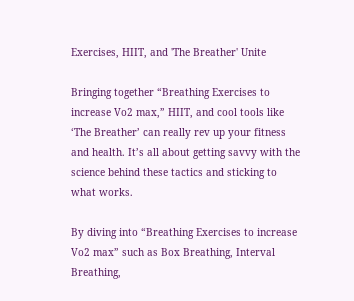Exercises, HIIT, and 'The Breather' Unite

Bringing together “Breathing Exercises to increase Vo2 max,” HIIT, and cool tools like ‘The Breather’ can really rev up your fitness and health. It’s all about getting savvy with the science behind these tactics and sticking to what works.

By diving into “Breathing Exercises to increase Vo2 max” such as Box Breathing, Interval Breathing,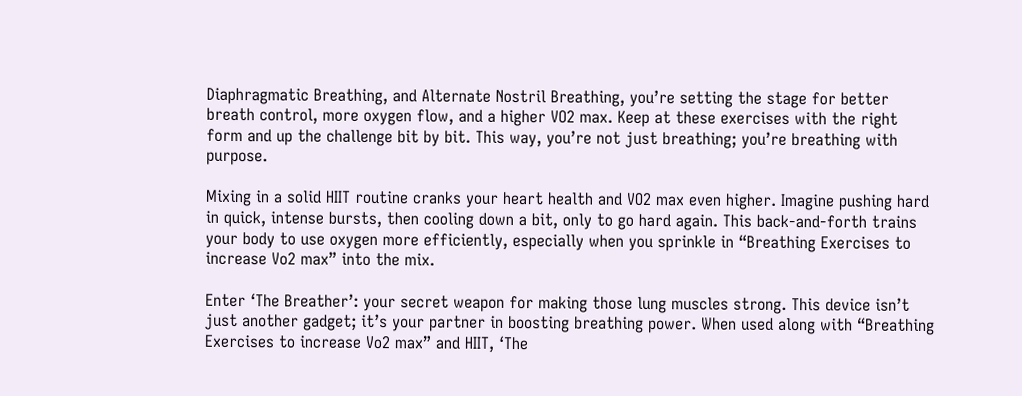Diaphragmatic Breathing, and Alternate Nostril Breathing, you’re setting the stage for better breath control, more oxygen flow, and a higher VO2 max. Keep at these exercises with the right form and up the challenge bit by bit. This way, you’re not just breathing; you’re breathing with purpose.

Mixing in a solid HIIT routine cranks your heart health and VO2 max even higher. Imagine pushing hard in quick, intense bursts, then cooling down a bit, only to go hard again. This back-and-forth trains your body to use oxygen more efficiently, especially when you sprinkle in “Breathing Exercises to increase Vo2 max” into the mix.

Enter ‘The Breather’: your secret weapon for making those lung muscles strong. This device isn’t just another gadget; it’s your partner in boosting breathing power. When used along with “Breathing Exercises to increase Vo2 max” and HIIT, ‘The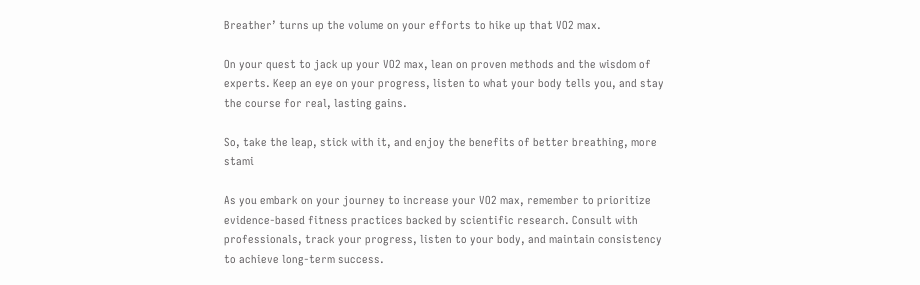Breather’ turns up the volume on your efforts to hike up that VO2 max.

On your quest to jack up your VO2 max, lean on proven methods and the wisdom of experts. Keep an eye on your progress, listen to what your body tells you, and stay the course for real, lasting gains.

So, take the leap, stick with it, and enjoy the benefits of better breathing, more stami

As you embark on your journey to increase your VO2 max, remember to prioritize evidence-based fitness practices backed by scientific research. Consult with professionals, track your progress, listen to your body, and maintain consistency to achieve long-term success.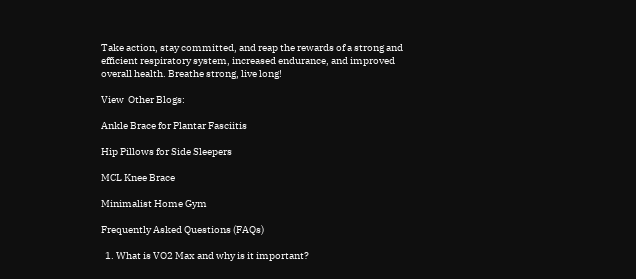Take action, stay committed, and reap the rewards of a strong and efficient respiratory system, increased endurance, and improved overall health. Breathe strong, live long!

View  Other Blogs:

Ankle Brace for Plantar Fasciitis

Hip Pillows for Side Sleepers

MCL Knee Brace

Minimalist Home Gym

Frequently Asked Questions (FAQs)

  1. What is VO2 Max and why is it important?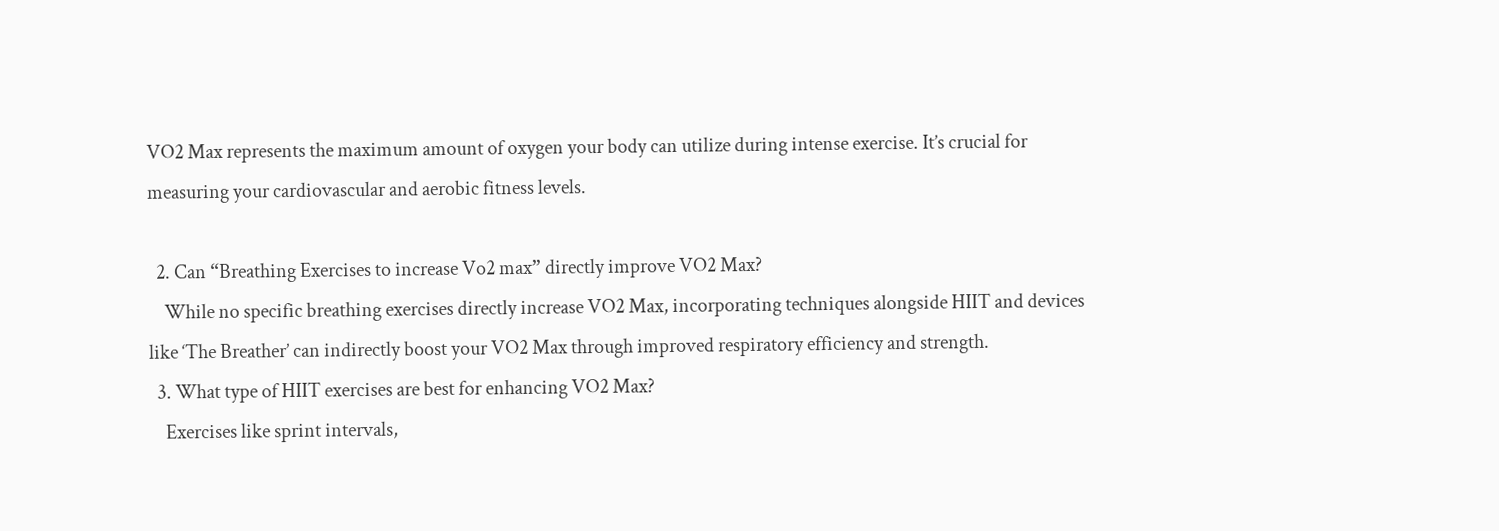VO2 Max represents the maximum amount of oxygen your body can utilize during intense exercise. It’s crucial for measuring your cardiovascular and aerobic fitness levels.

  2. Can “Breathing Exercises to increase Vo2 max” directly improve VO2 Max?
    While no specific breathing exercises directly increase VO2 Max, incorporating techniques alongside HIIT and devices like ‘The Breather’ can indirectly boost your VO2 Max through improved respiratory efficiency and strength.
  3. What type of HIIT exercises are best for enhancing VO2 Max?
    Exercises like sprint intervals,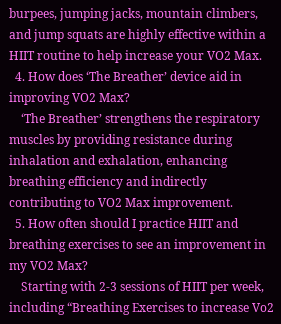burpees, jumping jacks, mountain climbers, and jump squats are highly effective within a HIIT routine to help increase your VO2 Max.
  4. How does ‘The Breather’ device aid in improving VO2 Max?
    ‘The Breather’ strengthens the respiratory muscles by providing resistance during inhalation and exhalation, enhancing breathing efficiency and indirectly contributing to VO2 Max improvement.
  5. How often should I practice HIIT and breathing exercises to see an improvement in my VO2 Max?
    Starting with 2-3 sessions of HIIT per week, including “Breathing Exercises to increase Vo2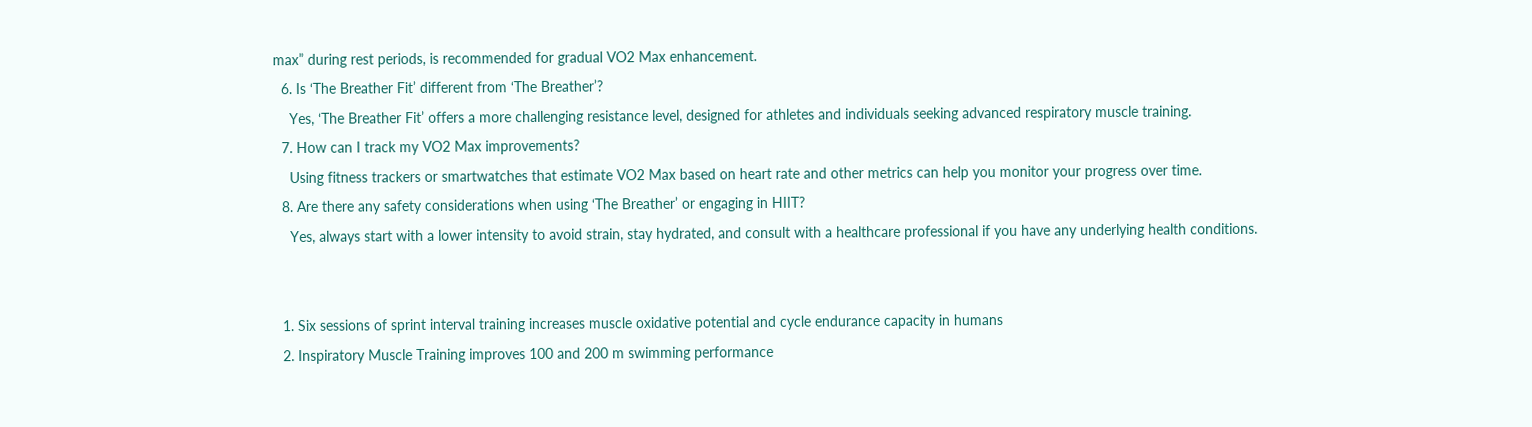max” during rest periods, is recommended for gradual VO2 Max enhancement.
  6. Is ‘The Breather Fit’ different from ‘The Breather’?
    Yes, ‘The Breather Fit’ offers a more challenging resistance level, designed for athletes and individuals seeking advanced respiratory muscle training.
  7. How can I track my VO2 Max improvements?
    Using fitness trackers or smartwatches that estimate VO2 Max based on heart rate and other metrics can help you monitor your progress over time.
  8. Are there any safety considerations when using ‘The Breather’ or engaging in HIIT?
    Yes, always start with a lower intensity to avoid strain, stay hydrated, and consult with a healthcare professional if you have any underlying health conditions.


  1. Six sessions of sprint interval training increases muscle oxidative potential and cycle endurance capacity in humans
  2. Inspiratory Muscle Training improves 100 and 200 m swimming performance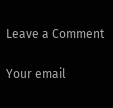Leave a Comment

Your email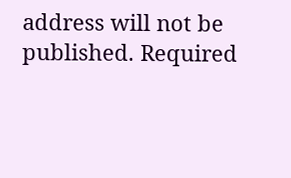address will not be published. Required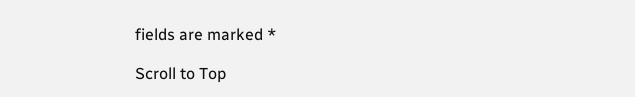fields are marked *

Scroll to Top